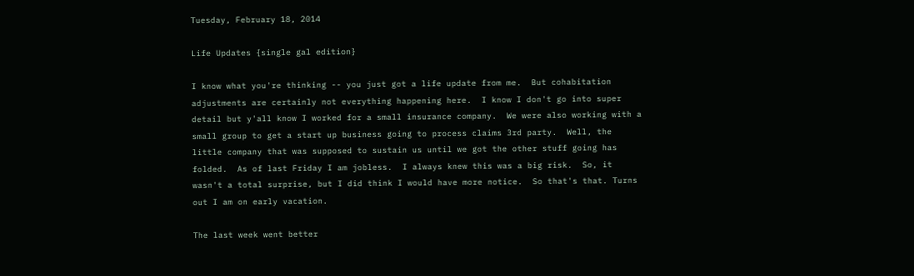Tuesday, February 18, 2014

Life Updates {single gal edition}

I know what you're thinking -- you just got a life update from me.  But cohabitation adjustments are certainly not everything happening here.  I know I don't go into super detail but y'all know I worked for a small insurance company.  We were also working with a small group to get a start up business going to process claims 3rd party.  Well, the little company that was supposed to sustain us until we got the other stuff going has folded.  As of last Friday I am jobless.  I always knew this was a big risk.  So, it wasn't a total surprise, but I did think I would have more notice.  So that's that. Turns out I am on early vacation.

The last week went better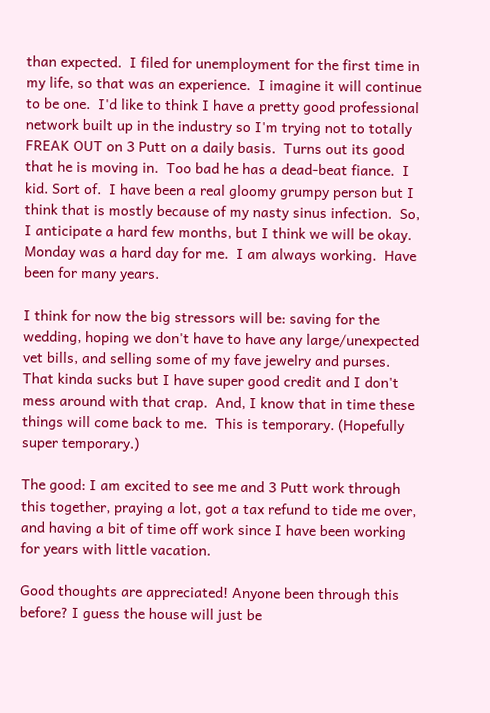than expected.  I filed for unemployment for the first time in my life, so that was an experience.  I imagine it will continue to be one.  I'd like to think I have a pretty good professional network built up in the industry so I'm trying not to totally FREAK OUT on 3 Putt on a daily basis.  Turns out its good that he is moving in.  Too bad he has a dead-beat fiance.  I kid. Sort of.  I have been a real gloomy grumpy person but I think that is mostly because of my nasty sinus infection.  So, I anticipate a hard few months, but I think we will be okay.  Monday was a hard day for me.  I am always working.  Have been for many years.

I think for now the big stressors will be: saving for the wedding, hoping we don't have to have any large/unexpected vet bills, and selling some of my fave jewelry and purses.  That kinda sucks but I have super good credit and I don't mess around with that crap.  And, I know that in time these things will come back to me.  This is temporary. (Hopefully super temporary.)

The good: I am excited to see me and 3 Putt work through this together, praying a lot, got a tax refund to tide me over, and having a bit of time off work since I have been working for years with little vacation.

Good thoughts are appreciated! Anyone been through this before? I guess the house will just be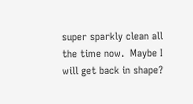super sparkly clean all the time now.  Maybe I will get back in shape?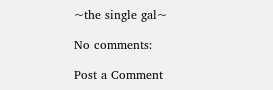~the single gal~

No comments:

Post a Comment